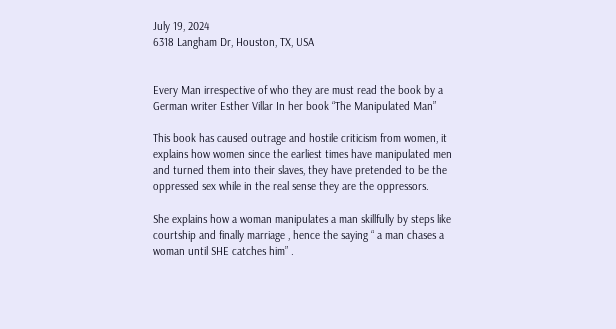July 19, 2024
6318 Langham Dr, Houston, TX, USA


Every Man irrespective of who they are must read the book by a German writer Esther Villar In her book “The Manipulated Man”

This book has caused outrage and hostile criticism from women, it explains how women since the earliest times have manipulated men and turned them into their slaves, they have pretended to be the oppressed sex while in the real sense they are the oppressors.

She explains how a woman manipulates a man skillfully by steps like courtship and finally marriage , hence the saying “ a man chases a woman until SHE catches him” .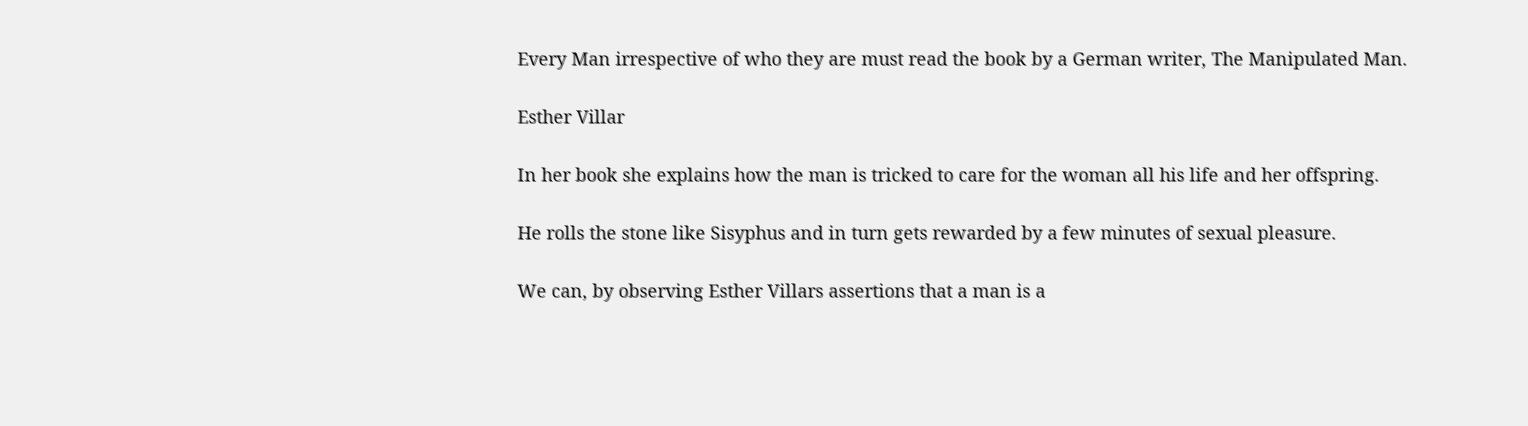Every Man irrespective of who they are must read the book by a German writer, The Manipulated Man.

Esther Villar

In her book she explains how the man is tricked to care for the woman all his life and her offspring.

He rolls the stone like Sisyphus and in turn gets rewarded by a few minutes of sexual pleasure.

We can, by observing Esther Villars assertions that a man is a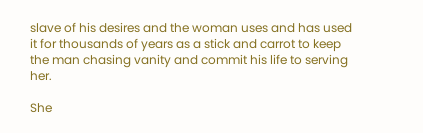slave of his desires and the woman uses and has used it for thousands of years as a stick and carrot to keep the man chasing vanity and commit his life to serving her.

She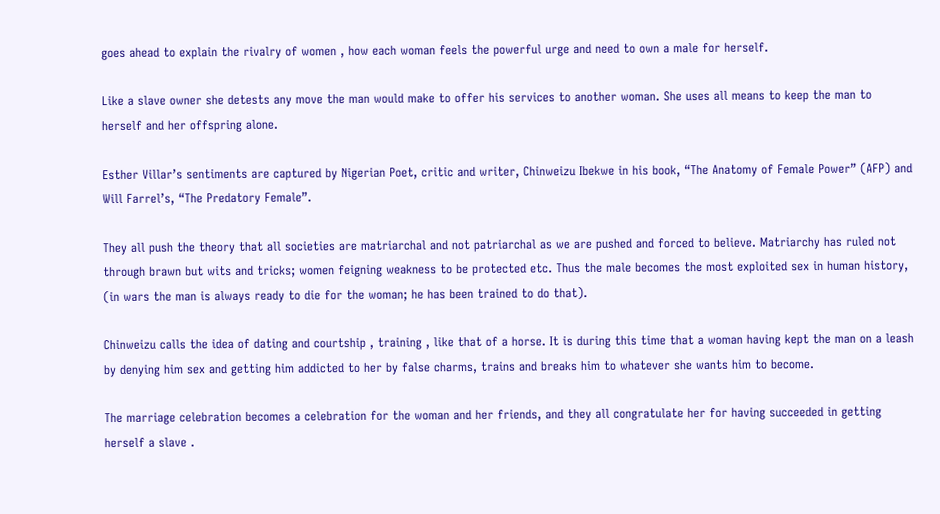goes ahead to explain the rivalry of women , how each woman feels the powerful urge and need to own a male for herself.

Like a slave owner she detests any move the man would make to offer his services to another woman. She uses all means to keep the man to herself and her offspring alone.

Esther Villar’s sentiments are captured by Nigerian Poet, critic and writer, Chinweizu Ibekwe in his book, “The Anatomy of Female Power” (AFP) and Will Farrel’s, “The Predatory Female”.

They all push the theory that all societies are matriarchal and not patriarchal as we are pushed and forced to believe. Matriarchy has ruled not through brawn but wits and tricks; women feigning weakness to be protected etc. Thus the male becomes the most exploited sex in human history, (in wars the man is always ready to die for the woman; he has been trained to do that).

Chinweizu calls the idea of dating and courtship , training , like that of a horse. It is during this time that a woman having kept the man on a leash by denying him sex and getting him addicted to her by false charms, trains and breaks him to whatever she wants him to become.

The marriage celebration becomes a celebration for the woman and her friends, and they all congratulate her for having succeeded in getting herself a slave .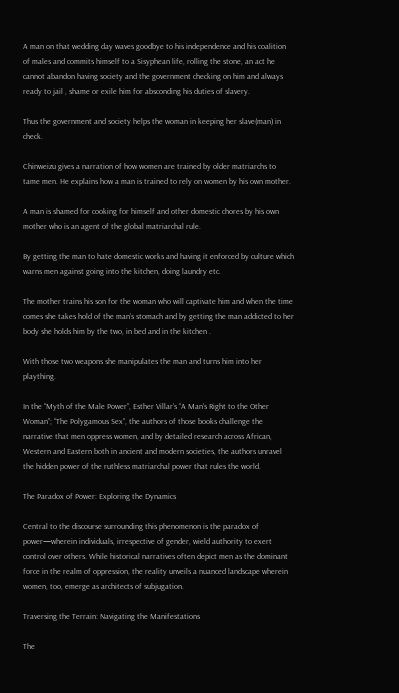A man on that wedding day waves goodbye to his independence and his coalition of males and commits himself to a Sisyphean life, rolling the stone, an act he cannot abandon having society and the government checking on him and always ready to jail , shame or exile him for absconding his duties of slavery.

Thus the government and society helps the woman in keeping her slave(man) in check.

Chinweizu gives a narration of how women are trained by older matriarchs to tame men. He explains how a man is trained to rely on women by his own mother.

A man is shamed for cooking for himself and other domestic chores by his own mother who is an agent of the global matriarchal rule.

By getting the man to hate domestic works and having it enforced by culture which warns men against going into the kitchen, doing laundry etc.

The mother trains his son for the woman who will captivate him and when the time comes she takes hold of the man’s stomach and by getting the man addicted to her body she holds him by the two, in bed and in the kitchen .

With those two weapons she manipulates the man and turns him into her plaything.

In the “Myth of the Male Power”, Esther Villar’s “A Man’s Right to the Other Woman”; “The Polygamous Sex”, the authors of those books challenge the narrative that men oppress women, and by detailed research across African, Western and Eastern both in ancient and modern societies, the authors unravel the hidden power of the ruthless matriarchal power that rules the world.

The Paradox of Power: Exploring the Dynamics

Central to the discourse surrounding this phenomenon is the paradox of power—wherein individuals, irrespective of gender, wield authority to exert control over others. While historical narratives often depict men as the dominant force in the realm of oppression, the reality unveils a nuanced landscape wherein women, too, emerge as architects of subjugation.

Traversing the Terrain: Navigating the Manifestations

The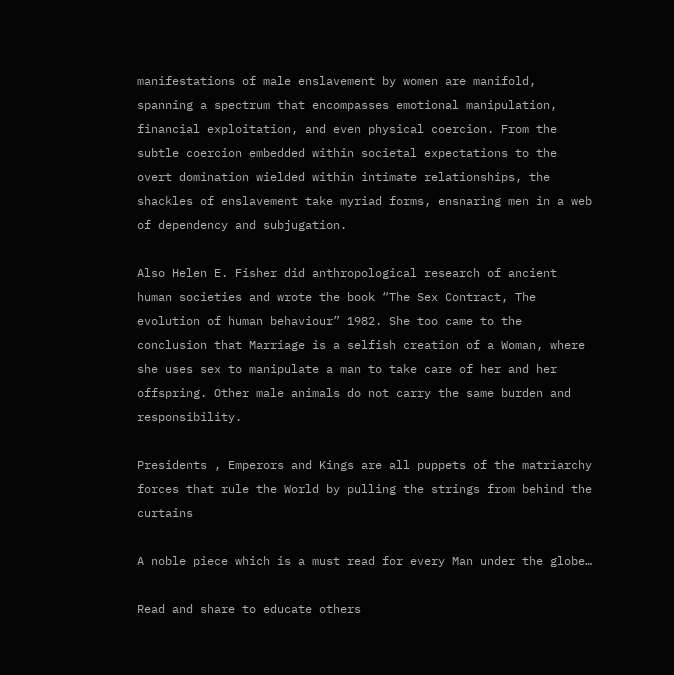manifestations of male enslavement by women are manifold, spanning a spectrum that encompasses emotional manipulation, financial exploitation, and even physical coercion. From the subtle coercion embedded within societal expectations to the overt domination wielded within intimate relationships, the shackles of enslavement take myriad forms, ensnaring men in a web of dependency and subjugation.

Also Helen E. Fisher did anthropological research of ancient human societies and wrote the book “The Sex Contract, The evolution of human behaviour” 1982. She too came to the conclusion that Marriage is a selfish creation of a Woman, where she uses sex to manipulate a man to take care of her and her offspring. Other male animals do not carry the same burden and responsibility.

Presidents , Emperors and Kings are all puppets of the matriarchy forces that rule the World by pulling the strings from behind the curtains

A noble piece which is a must read for every Man under the globe…

Read and share to educate others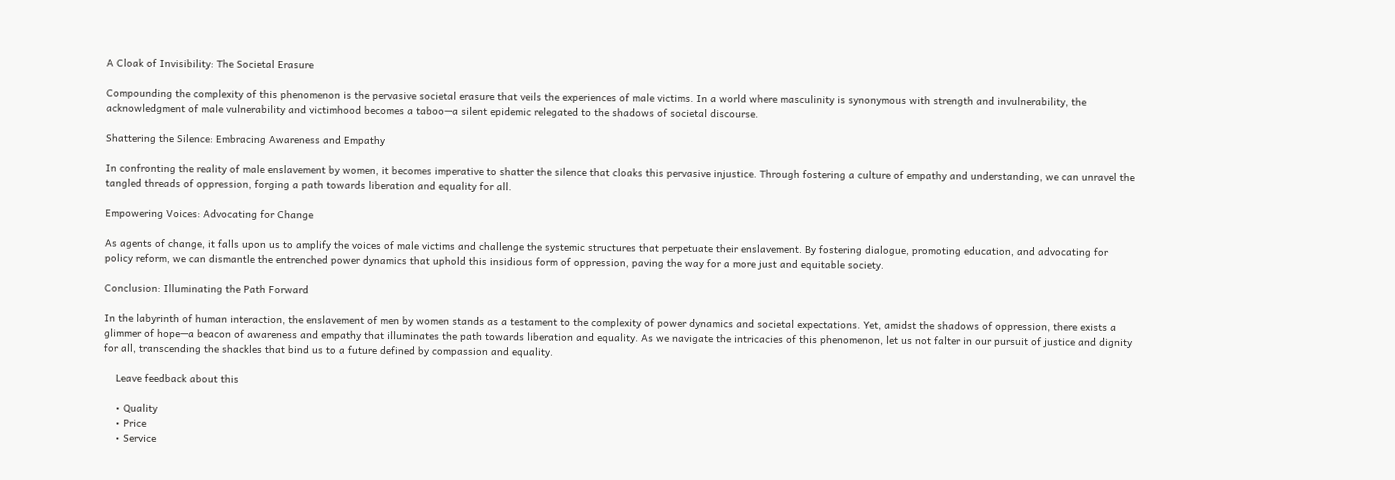A Cloak of Invisibility: The Societal Erasure

Compounding the complexity of this phenomenon is the pervasive societal erasure that veils the experiences of male victims. In a world where masculinity is synonymous with strength and invulnerability, the acknowledgment of male vulnerability and victimhood becomes a taboo—a silent epidemic relegated to the shadows of societal discourse.

Shattering the Silence: Embracing Awareness and Empathy

In confronting the reality of male enslavement by women, it becomes imperative to shatter the silence that cloaks this pervasive injustice. Through fostering a culture of empathy and understanding, we can unravel the tangled threads of oppression, forging a path towards liberation and equality for all.

Empowering Voices: Advocating for Change

As agents of change, it falls upon us to amplify the voices of male victims and challenge the systemic structures that perpetuate their enslavement. By fostering dialogue, promoting education, and advocating for policy reform, we can dismantle the entrenched power dynamics that uphold this insidious form of oppression, paving the way for a more just and equitable society.

Conclusion: Illuminating the Path Forward

In the labyrinth of human interaction, the enslavement of men by women stands as a testament to the complexity of power dynamics and societal expectations. Yet, amidst the shadows of oppression, there exists a glimmer of hope—a beacon of awareness and empathy that illuminates the path towards liberation and equality. As we navigate the intricacies of this phenomenon, let us not falter in our pursuit of justice and dignity for all, transcending the shackles that bind us to a future defined by compassion and equality.

    Leave feedback about this

    • Quality
    • Price
    • Service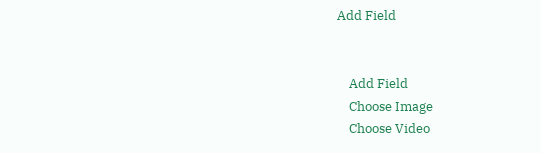Add Field


    Add Field
    Choose Image
    Choose Video